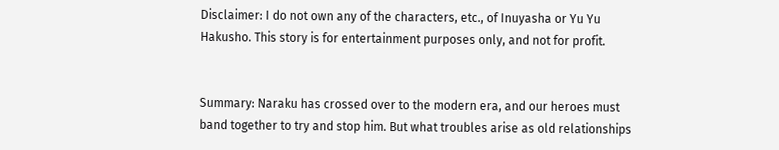Disclaimer: I do not own any of the characters, etc., of Inuyasha or Yu Yu Hakusho. This story is for entertainment purposes only, and not for profit.


Summary: Naraku has crossed over to the modern era, and our heroes must band together to try and stop him. But what troubles arise as old relationships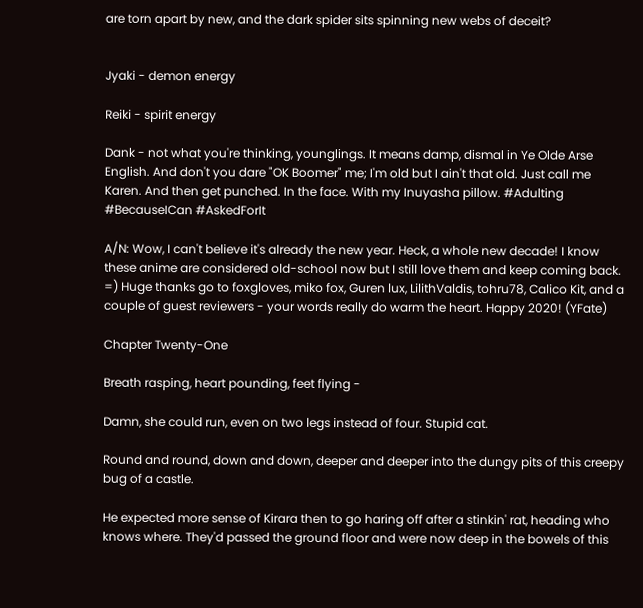are torn apart by new, and the dark spider sits spinning new webs of deceit?


Jyaki - demon energy

Reiki - spirit energy

Dank - not what you're thinking, younglings. It means damp, dismal in Ye Olde Arse English. And don't you dare "OK Boomer" me; I'm old but I ain't that old. Just call me Karen. And then get punched. In the face. With my Inuyasha pillow. #Adulting #BecauseICan #AskedForIt

A/N: Wow, I can't believe it's already the new year. Heck, a whole new decade! I know these anime are considered old-school now but I still love them and keep coming back. =) Huge thanks go to foxgloves, miko fox, Guren lux, LilithValdis, tohru78, Calico Kit, and a couple of guest reviewers - your words really do warm the heart. Happy 2020! (YFate)

Chapter Twenty-One

Breath rasping, heart pounding, feet flying -

Damn, she could run, even on two legs instead of four. Stupid cat.

Round and round, down and down, deeper and deeper into the dungy pits of this creepy bug of a castle.

He expected more sense of Kirara then to go haring off after a stinkin' rat, heading who knows where. They'd passed the ground floor and were now deep in the bowels of this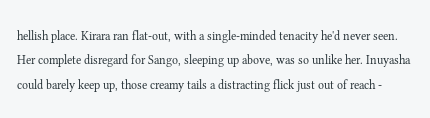hellish place. Kirara ran flat-out, with a single-minded tenacity he'd never seen. Her complete disregard for Sango, sleeping up above, was so unlike her. Inuyasha could barely keep up, those creamy tails a distracting flick just out of reach -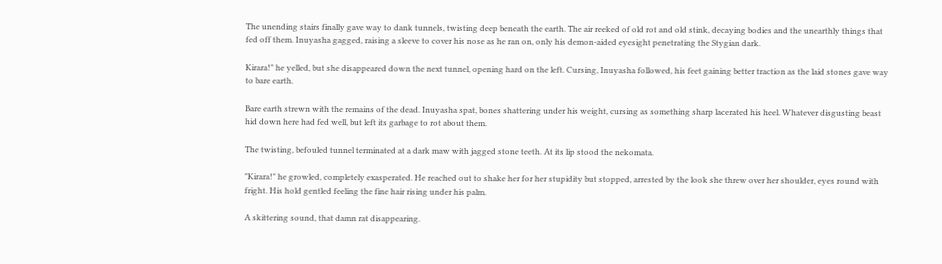The unending stairs finally gave way to dank tunnels, twisting deep beneath the earth. The air reeked of old rot and old stink, decaying bodies and the unearthly things that fed off them. Inuyasha gagged, raising a sleeve to cover his nose as he ran on, only his demon-aided eyesight penetrating the Stygian dark.

Kirara!" he yelled, but she disappeared down the next tunnel, opening hard on the left. Cursing, Inuyasha followed, his feet gaining better traction as the laid stones gave way to bare earth.

Bare earth strewn with the remains of the dead. Inuyasha spat, bones shattering under his weight, cursing as something sharp lacerated his heel. Whatever disgusting beast hid down here had fed well, but left its garbage to rot about them.

The twisting, befouled tunnel terminated at a dark maw with jagged stone teeth. At its lip stood the nekomata.

"Kirara!" he growled, completely exasperated. He reached out to shake her for her stupidity but stopped, arrested by the look she threw over her shoulder, eyes round with fright. His hold gentled feeling the fine hair rising under his palm.

A skittering sound, that damn rat disappearing.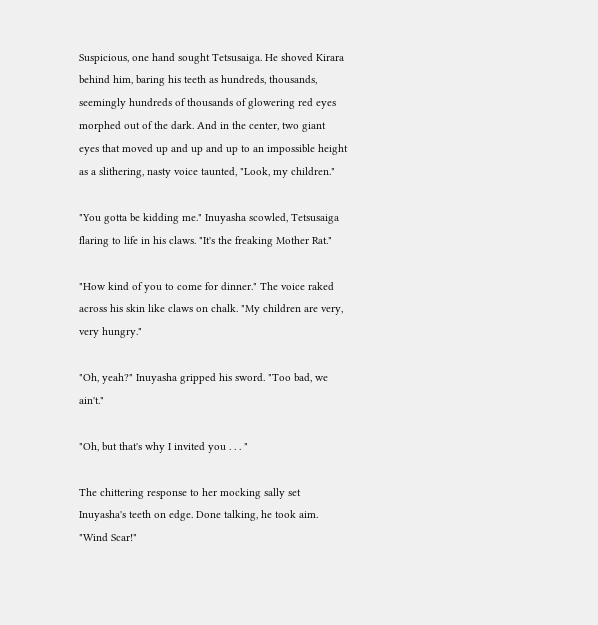Suspicious, one hand sought Tetsusaiga. He shoved Kirara behind him, baring his teeth as hundreds, thousands, seemingly hundreds of thousands of glowering red eyes morphed out of the dark. And in the center, two giant eyes that moved up and up and up to an impossible height as a slithering, nasty voice taunted, "Look, my children."

"You gotta be kidding me." Inuyasha scowled, Tetsusaiga flaring to life in his claws. "It's the freaking Mother Rat."

"How kind of you to come for dinner." The voice raked across his skin like claws on chalk. "My children are very, very hungry."

"Oh, yeah?" Inuyasha gripped his sword. "Too bad, we ain't."

"Oh, but that's why I invited you . . . "

The chittering response to her mocking sally set Inuyasha's teeth on edge. Done talking, he took aim. "Wind Scar!"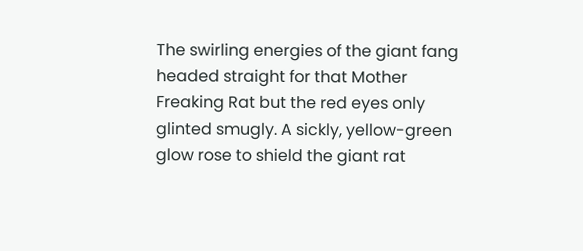The swirling energies of the giant fang headed straight for that Mother Freaking Rat but the red eyes only glinted smugly. A sickly, yellow-green glow rose to shield the giant rat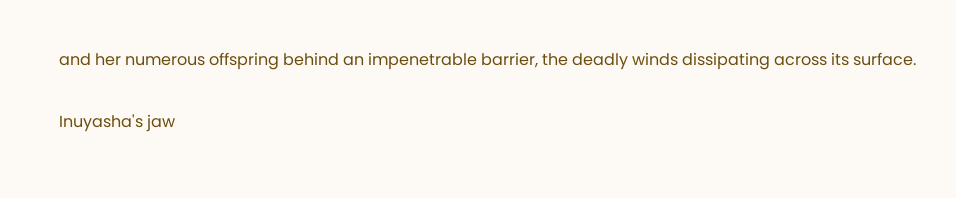and her numerous offspring behind an impenetrable barrier, the deadly winds dissipating across its surface.

Inuyasha's jaw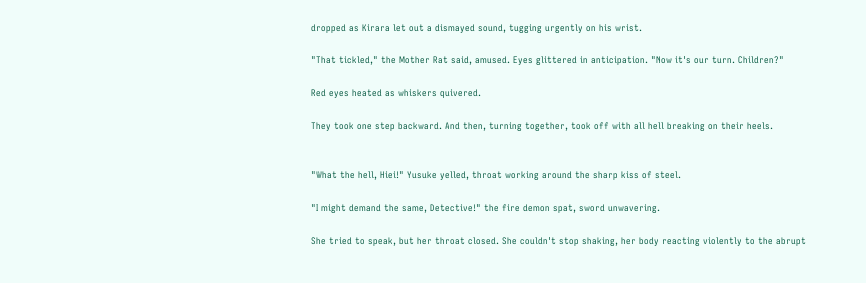dropped as Kirara let out a dismayed sound, tugging urgently on his wrist.

"That tickled," the Mother Rat said, amused. Eyes glittered in anticipation. "Now it's our turn. Children?"

Red eyes heated as whiskers quivered.

They took one step backward. And then, turning together, took off with all hell breaking on their heels.


"What the hell, Hiei!" Yusuke yelled, throat working around the sharp kiss of steel.

"I might demand the same, Detective!" the fire demon spat, sword unwavering.

She tried to speak, but her throat closed. She couldn't stop shaking, her body reacting violently to the abrupt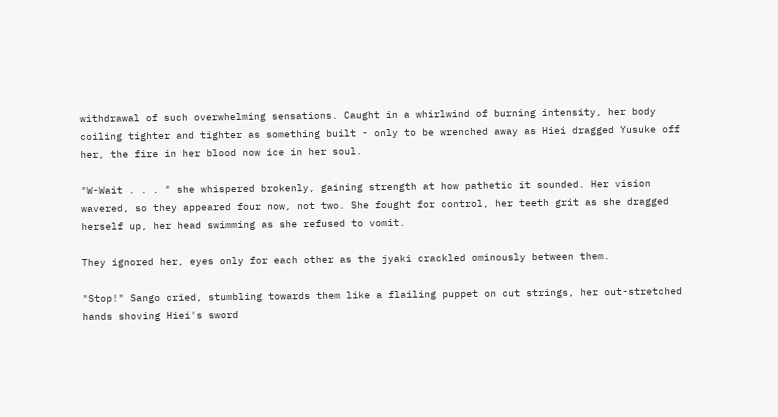withdrawal of such overwhelming sensations. Caught in a whirlwind of burning intensity, her body coiling tighter and tighter as something built - only to be wrenched away as Hiei dragged Yusuke off her, the fire in her blood now ice in her soul.

"W-Wait . . . " she whispered brokenly, gaining strength at how pathetic it sounded. Her vision wavered, so they appeared four now, not two. She fought for control, her teeth grit as she dragged herself up, her head swimming as she refused to vomit.

They ignored her, eyes only for each other as the jyaki crackled ominously between them.

"Stop!" Sango cried, stumbling towards them like a flailing puppet on cut strings, her out-stretched hands shoving Hiei's sword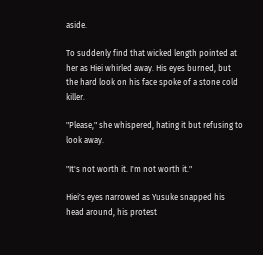aside.

To suddenly find that wicked length pointed at her as Hiei whirled away. His eyes burned, but the hard look on his face spoke of a stone cold killer.

"Please," she whispered, hating it but refusing to look away.

"It's not worth it. I'm not worth it."

Hiei's eyes narrowed as Yusuke snapped his head around, his protest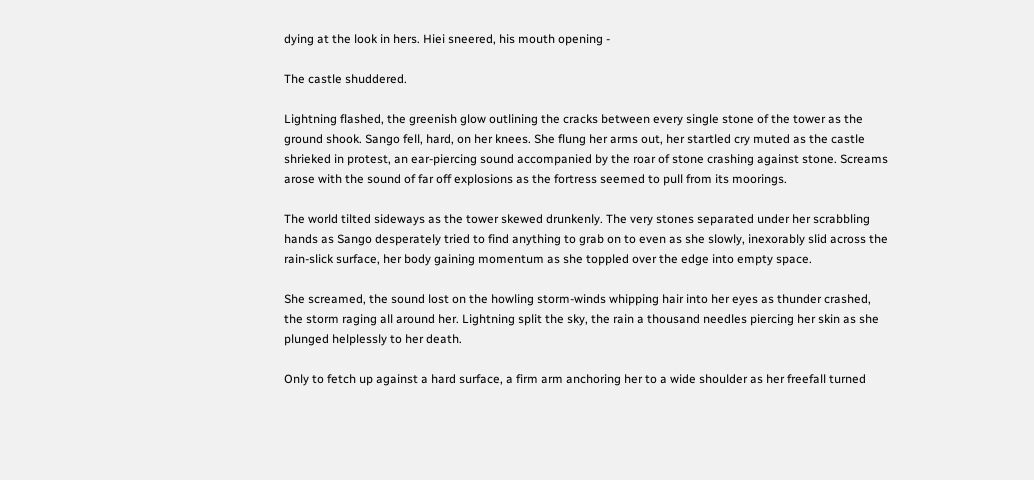dying at the look in hers. Hiei sneered, his mouth opening -

The castle shuddered.

Lightning flashed, the greenish glow outlining the cracks between every single stone of the tower as the ground shook. Sango fell, hard, on her knees. She flung her arms out, her startled cry muted as the castle shrieked in protest, an ear-piercing sound accompanied by the roar of stone crashing against stone. Screams arose with the sound of far off explosions as the fortress seemed to pull from its moorings.

The world tilted sideways as the tower skewed drunkenly. The very stones separated under her scrabbling hands as Sango desperately tried to find anything to grab on to even as she slowly, inexorably slid across the rain-slick surface, her body gaining momentum as she toppled over the edge into empty space.

She screamed, the sound lost on the howling storm-winds whipping hair into her eyes as thunder crashed, the storm raging all around her. Lightning split the sky, the rain a thousand needles piercing her skin as she plunged helplessly to her death.

Only to fetch up against a hard surface, a firm arm anchoring her to a wide shoulder as her freefall turned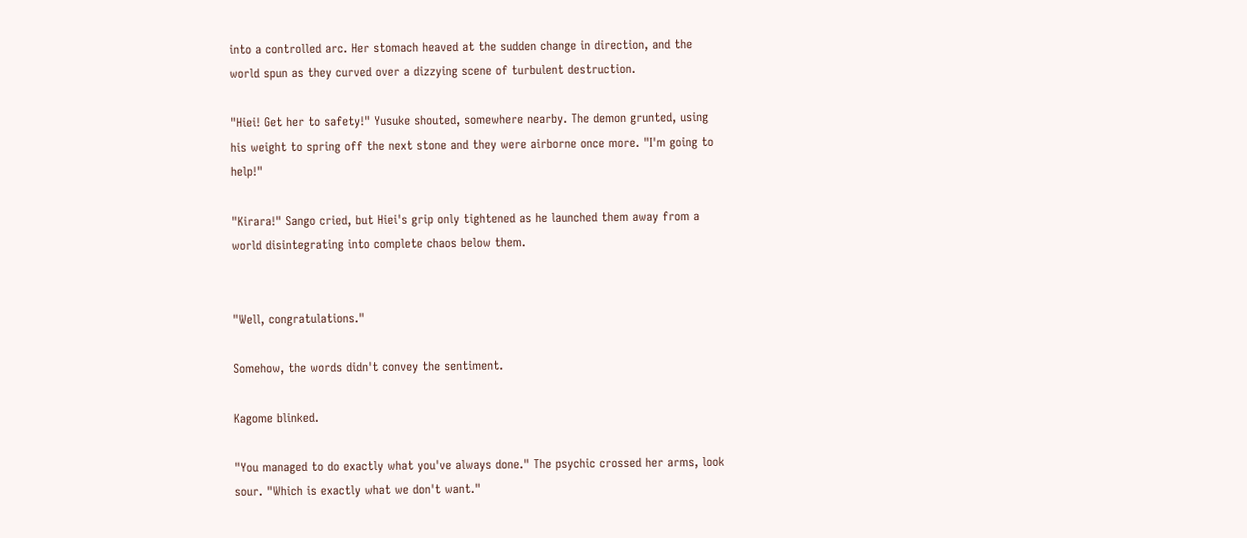into a controlled arc. Her stomach heaved at the sudden change in direction, and the world spun as they curved over a dizzying scene of turbulent destruction.

"Hiei! Get her to safety!" Yusuke shouted, somewhere nearby. The demon grunted, using his weight to spring off the next stone and they were airborne once more. "I'm going to help!"

"Kirara!" Sango cried, but Hiei's grip only tightened as he launched them away from a world disintegrating into complete chaos below them.


"Well, congratulations."

Somehow, the words didn't convey the sentiment.

Kagome blinked.

"You managed to do exactly what you've always done." The psychic crossed her arms, look sour. "Which is exactly what we don't want."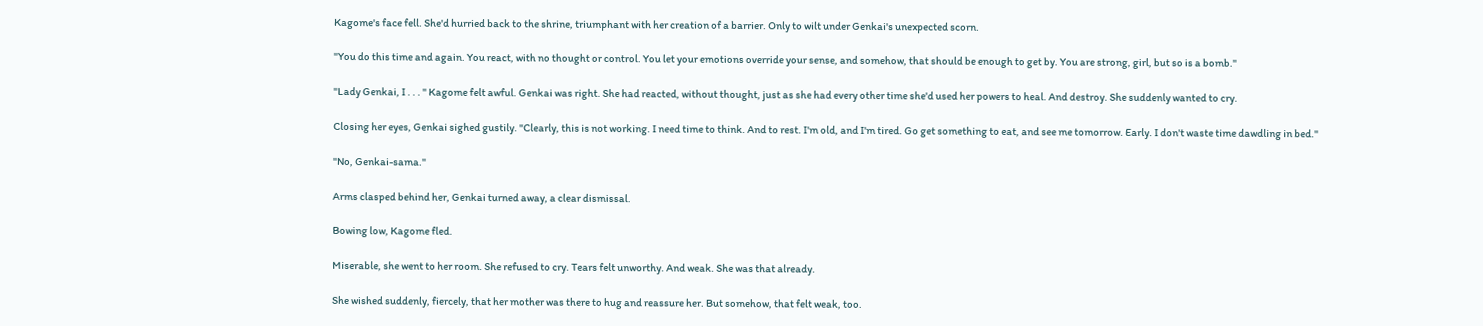Kagome's face fell. She'd hurried back to the shrine, triumphant with her creation of a barrier. Only to wilt under Genkai's unexpected scorn.

"You do this time and again. You react, with no thought or control. You let your emotions override your sense, and somehow, that should be enough to get by. You are strong, girl, but so is a bomb."

"Lady Genkai, I . . . " Kagome felt awful. Genkai was right. She had reacted, without thought, just as she had every other time she'd used her powers to heal. And destroy. She suddenly wanted to cry.

Closing her eyes, Genkai sighed gustily. "Clearly, this is not working. I need time to think. And to rest. I'm old, and I'm tired. Go get something to eat, and see me tomorrow. Early. I don't waste time dawdling in bed."

"No, Genkai-sama."

Arms clasped behind her, Genkai turned away, a clear dismissal.

Bowing low, Kagome fled.

Miserable, she went to her room. She refused to cry. Tears felt unworthy. And weak. She was that already.

She wished suddenly, fiercely, that her mother was there to hug and reassure her. But somehow, that felt weak, too.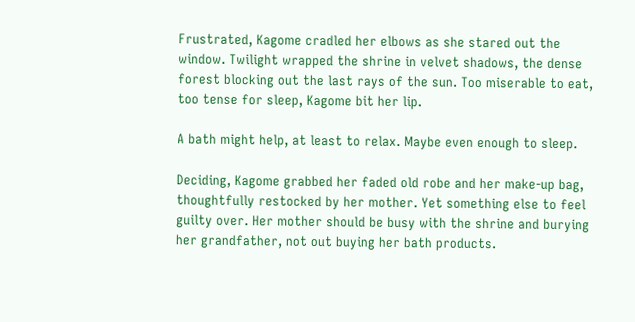Frustrated, Kagome cradled her elbows as she stared out the window. Twilight wrapped the shrine in velvet shadows, the dense forest blocking out the last rays of the sun. Too miserable to eat, too tense for sleep, Kagome bit her lip.

A bath might help, at least to relax. Maybe even enough to sleep.

Deciding, Kagome grabbed her faded old robe and her make-up bag, thoughtfully restocked by her mother. Yet something else to feel guilty over. Her mother should be busy with the shrine and burying her grandfather, not out buying her bath products.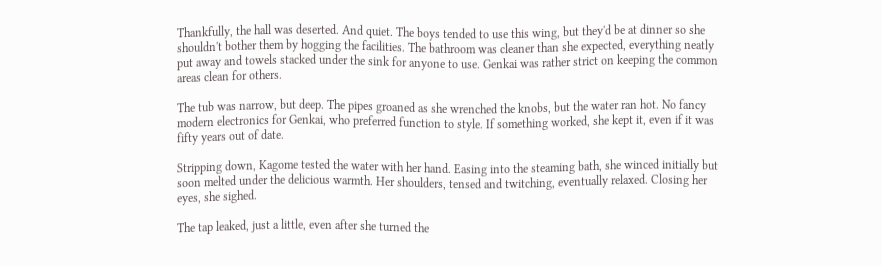Thankfully, the hall was deserted. And quiet. The boys tended to use this wing, but they'd be at dinner so she shouldn't bother them by hogging the facilities. The bathroom was cleaner than she expected, everything neatly put away and towels stacked under the sink for anyone to use. Genkai was rather strict on keeping the common areas clean for others.

The tub was narrow, but deep. The pipes groaned as she wrenched the knobs, but the water ran hot. No fancy modern electronics for Genkai, who preferred function to style. If something worked, she kept it, even if it was fifty years out of date.

Stripping down, Kagome tested the water with her hand. Easing into the steaming bath, she winced initially but soon melted under the delicious warmth. Her shoulders, tensed and twitching, eventually relaxed. Closing her eyes, she sighed.

The tap leaked, just a little, even after she turned the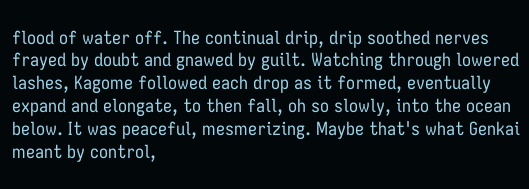flood of water off. The continual drip, drip soothed nerves frayed by doubt and gnawed by guilt. Watching through lowered lashes, Kagome followed each drop as it formed, eventually expand and elongate, to then fall, oh so slowly, into the ocean below. It was peaceful, mesmerizing. Maybe that's what Genkai meant by control,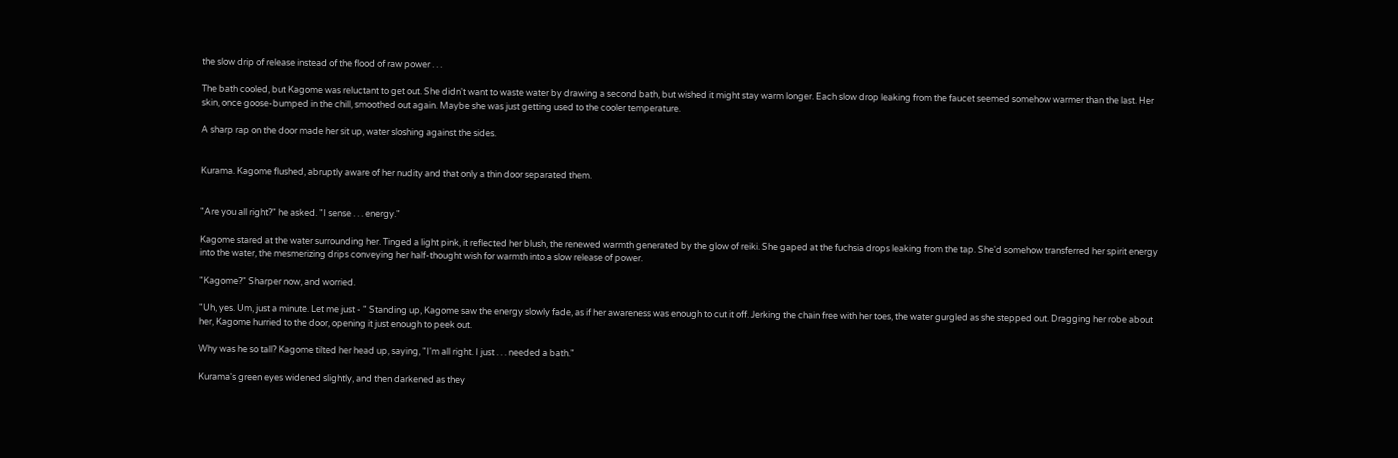the slow drip of release instead of the flood of raw power . . .

The bath cooled, but Kagome was reluctant to get out. She didn't want to waste water by drawing a second bath, but wished it might stay warm longer. Each slow drop leaking from the faucet seemed somehow warmer than the last. Her skin, once goose-bumped in the chill, smoothed out again. Maybe she was just getting used to the cooler temperature.

A sharp rap on the door made her sit up, water sloshing against the sides.


Kurama. Kagome flushed, abruptly aware of her nudity and that only a thin door separated them.


"Are you all right?" he asked. "I sense . . . energy."

Kagome stared at the water surrounding her. Tinged a light pink, it reflected her blush, the renewed warmth generated by the glow of reiki. She gaped at the fuchsia drops leaking from the tap. She'd somehow transferred her spirit energy into the water, the mesmerizing drips conveying her half-thought wish for warmth into a slow release of power.

"Kagome?" Sharper now, and worried.

"Uh, yes. Um, just a minute. Let me just - " Standing up, Kagome saw the energy slowly fade, as if her awareness was enough to cut it off. Jerking the chain free with her toes, the water gurgled as she stepped out. Dragging her robe about her, Kagome hurried to the door, opening it just enough to peek out.

Why was he so tall? Kagome tilted her head up, saying, "I'm all right. I just . . . needed a bath."

Kurama's green eyes widened slightly, and then darkened as they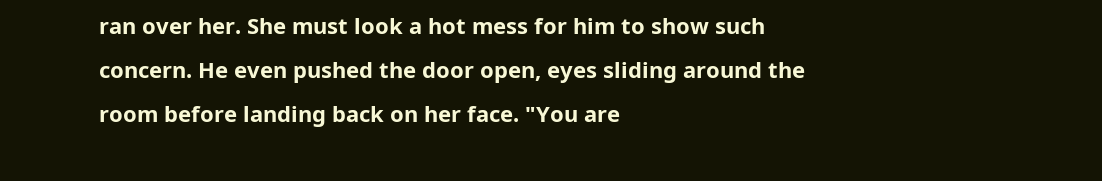ran over her. She must look a hot mess for him to show such concern. He even pushed the door open, eyes sliding around the room before landing back on her face. "You are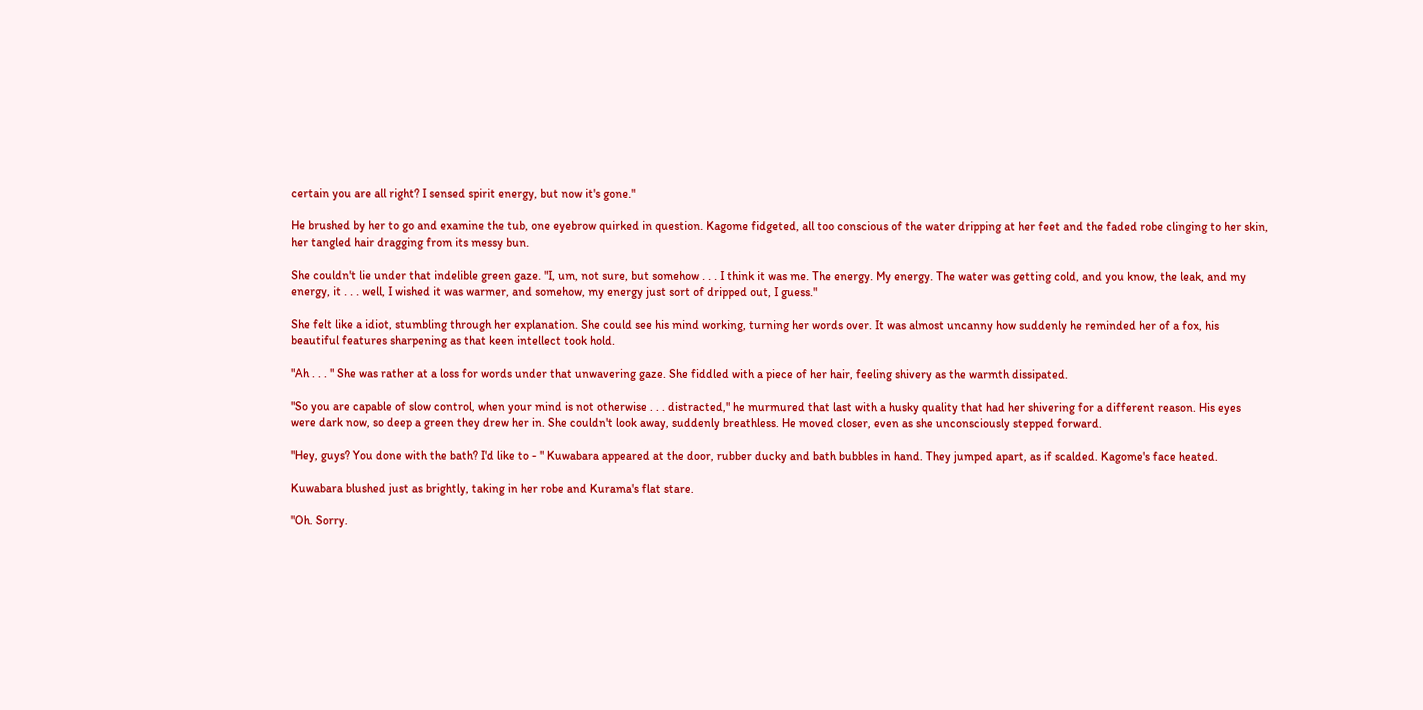certain you are all right? I sensed spirit energy, but now it's gone."

He brushed by her to go and examine the tub, one eyebrow quirked in question. Kagome fidgeted, all too conscious of the water dripping at her feet and the faded robe clinging to her skin, her tangled hair dragging from its messy bun.

She couldn't lie under that indelible green gaze. "I, um, not sure, but somehow . . . I think it was me. The energy. My energy. The water was getting cold, and you know, the leak, and my energy, it . . . well, I wished it was warmer, and somehow, my energy just sort of dripped out, I guess."

She felt like a idiot, stumbling through her explanation. She could see his mind working, turning her words over. It was almost uncanny how suddenly he reminded her of a fox, his beautiful features sharpening as that keen intellect took hold.

"Ah . . . " She was rather at a loss for words under that unwavering gaze. She fiddled with a piece of her hair, feeling shivery as the warmth dissipated.

"So you are capable of slow control, when your mind is not otherwise . . . distracted," he murmured that last with a husky quality that had her shivering for a different reason. His eyes were dark now, so deep a green they drew her in. She couldn't look away, suddenly breathless. He moved closer, even as she unconsciously stepped forward.

"Hey, guys? You done with the bath? I'd like to - " Kuwabara appeared at the door, rubber ducky and bath bubbles in hand. They jumped apart, as if scalded. Kagome's face heated.

Kuwabara blushed just as brightly, taking in her robe and Kurama's flat stare.

"Oh. Sorry.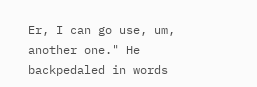Er, I can go use, um, another one." He backpedaled in words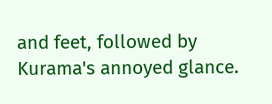and feet, followed by Kurama's annoyed glance.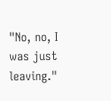"No, no, I was just leaving."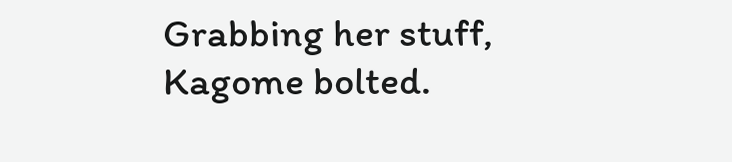Grabbing her stuff, Kagome bolted.